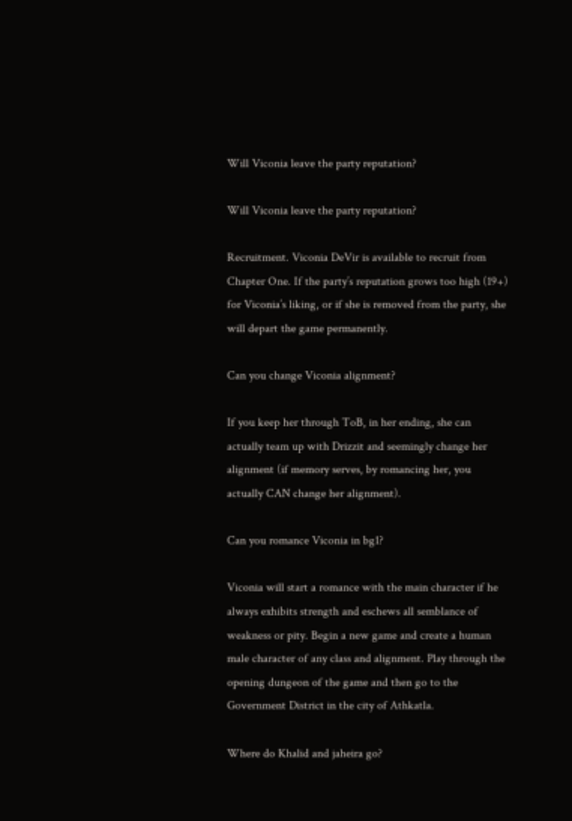Will Viconia leave the party reputation?

Will Viconia leave the party reputation?

Recruitment. Viconia DeVir is available to recruit from Chapter One. If the party’s reputation grows too high (19+) for Viconia’s liking, or if she is removed from the party, she will depart the game permanently.

Can you change Viconia alignment?

If you keep her through ToB, in her ending, she can actually team up with Drizzit and seemingly change her alignment (if memory serves, by romancing her, you actually CAN change her alignment).

Can you romance Viconia in bg1?

Viconia will start a romance with the main character if he always exhibits strength and eschews all semblance of weakness or pity. Begin a new game and create a human male character of any class and alignment. Play through the opening dungeon of the game and then go to the Government District in the city of Athkatla.

Where do Khalid and jaheira go?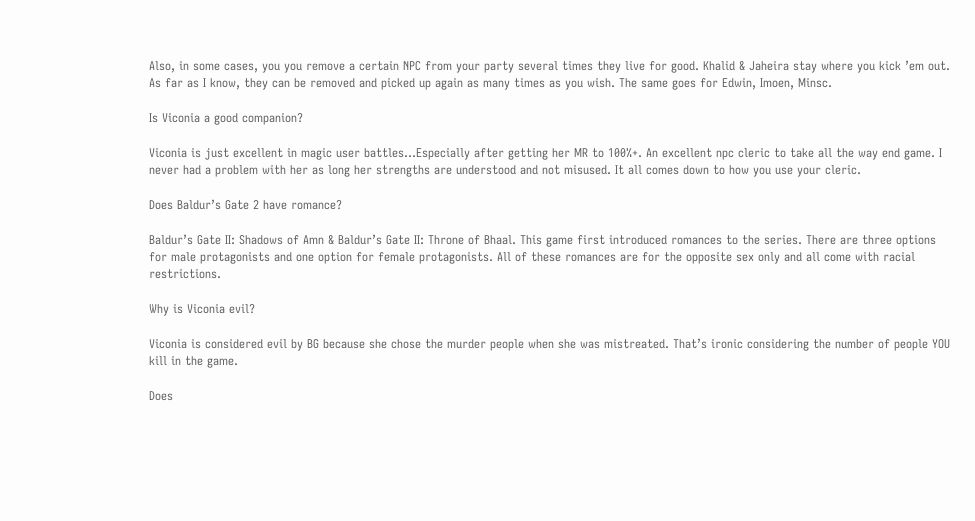Also, in some cases, you you remove a certain NPC from your party several times they live for good. Khalid & Jaheira stay where you kick ’em out. As far as I know, they can be removed and picked up again as many times as you wish. The same goes for Edwin, Imoen, Minsc.

Is Viconia a good companion?

Viconia is just excellent in magic user battles…Especially after getting her MR to 100%+. An excellent npc cleric to take all the way end game. I never had a problem with her as long her strengths are understood and not misused. It all comes down to how you use your cleric.

Does Baldur’s Gate 2 have romance?

Baldur’s Gate II: Shadows of Amn & Baldur’s Gate II: Throne of Bhaal. This game first introduced romances to the series. There are three options for male protagonists and one option for female protagonists. All of these romances are for the opposite sex only and all come with racial restrictions.

Why is Viconia evil?

Viconia is considered evil by BG because she chose the murder people when she was mistreated. That’s ironic considering the number of people YOU kill in the game.

Does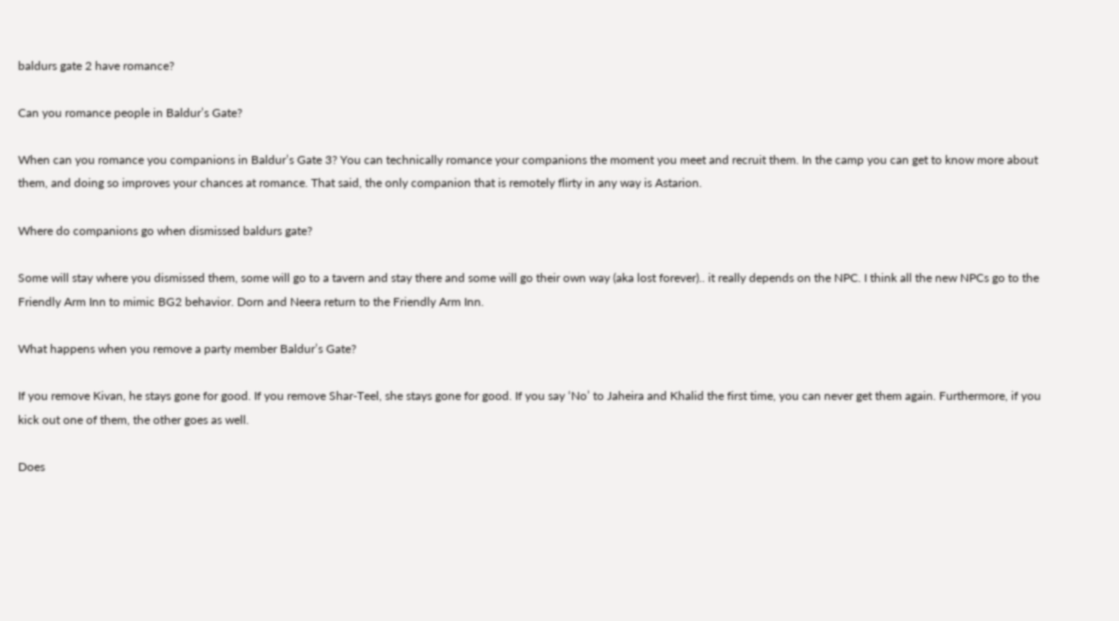baldurs gate 2 have romance?

Can you romance people in Baldur’s Gate?

When can you romance you companions in Baldur’s Gate 3? You can technically romance your companions the moment you meet and recruit them. In the camp you can get to know more about them, and doing so improves your chances at romance. That said, the only companion that is remotely flirty in any way is Astarion.

Where do companions go when dismissed baldurs gate?

Some will stay where you dismissed them, some will go to a tavern and stay there and some will go their own way (aka lost forever).. it really depends on the NPC. I think all the new NPCs go to the Friendly Arm Inn to mimic BG2 behavior. Dorn and Neera return to the Friendly Arm Inn.

What happens when you remove a party member Baldur’s Gate?

If you remove Kivan, he stays gone for good. If you remove Shar-Teel, she stays gone for good. If you say ‘No’ to Jaheira and Khalid the first time, you can never get them again. Furthermore, if you kick out one of them, the other goes as well.

Does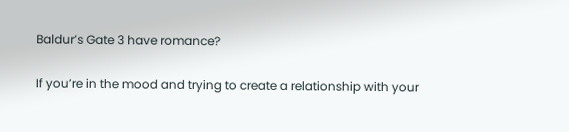Baldur’s Gate 3 have romance?

If you’re in the mood and trying to create a relationship with your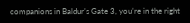companions in Baldur’s Gate 3, you’re in the right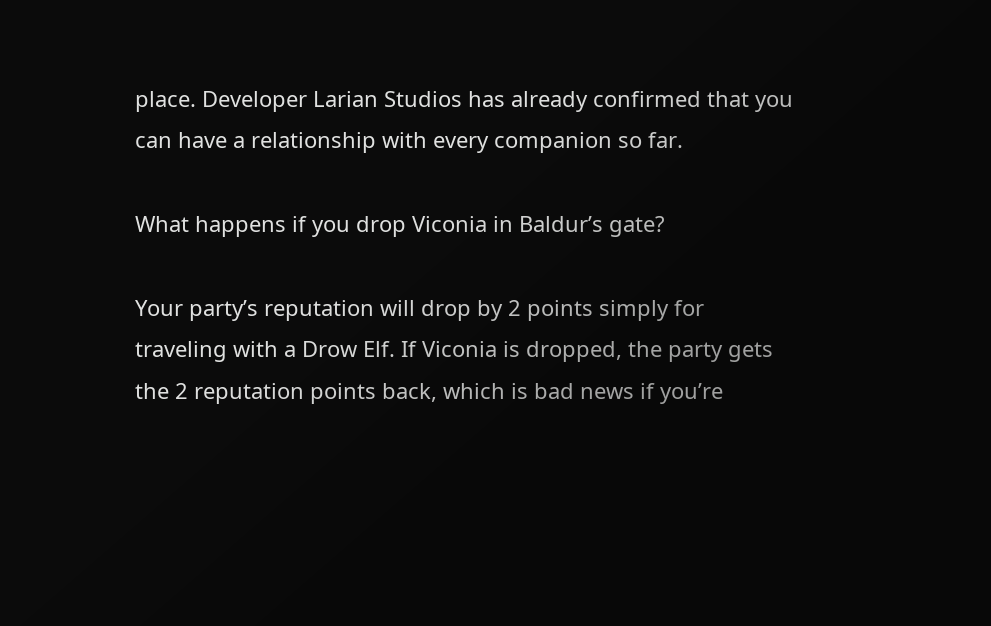place. Developer Larian Studios has already confirmed that you can have a relationship with every companion so far.

What happens if you drop Viconia in Baldur’s gate?

Your party’s reputation will drop by 2 points simply for traveling with a Drow Elf. If Viconia is dropped, the party gets the 2 reputation points back, which is bad news if you’re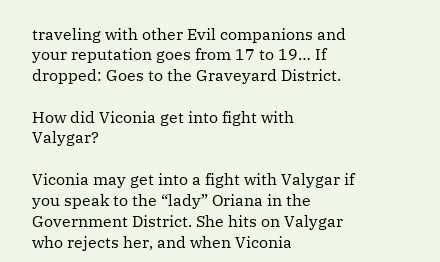traveling with other Evil companions and your reputation goes from 17 to 19… If dropped: Goes to the Graveyard District.

How did Viconia get into fight with Valygar?

Viconia may get into a fight with Valygar if you speak to the “lady” Oriana in the Government District. She hits on Valygar who rejects her, and when Viconia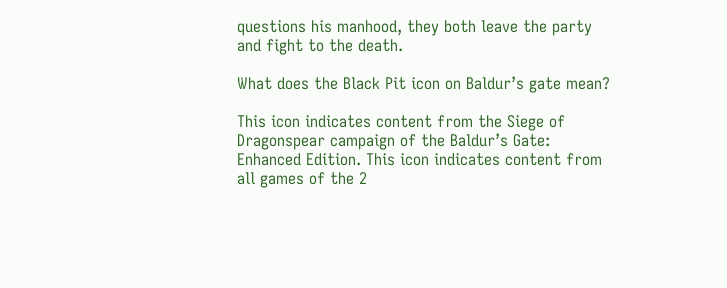questions his manhood, they both leave the party and fight to the death.

What does the Black Pit icon on Baldur’s gate mean?

This icon indicates content from the Siege of Dragonspear campaign of the Baldur’s Gate: Enhanced Edition. This icon indicates content from all games of the 2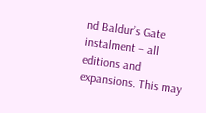nd Baldur’s Gate instalment – all editions and expansions. This may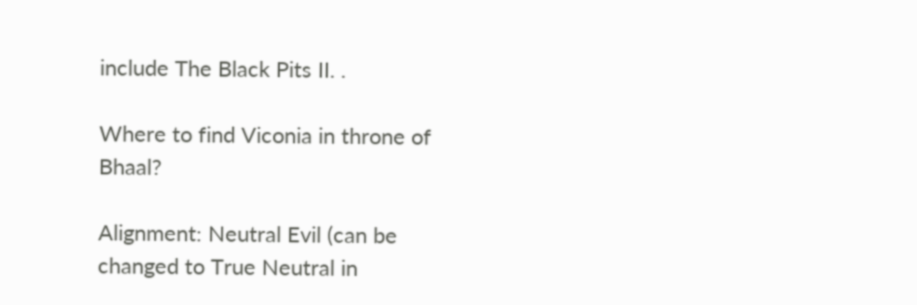include The Black Pits II. .

Where to find Viconia in throne of Bhaal?

Alignment: Neutral Evil (can be changed to True Neutral in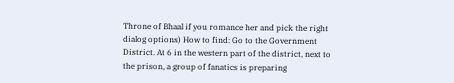Throne of Bhaal if you romance her and pick the right dialog options) How to find: Go to the Government District. At 6 in the western part of the district, next to the prison, a group of fanatics is preparing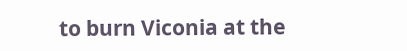to burn Viconia at the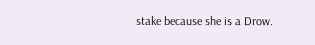stake because she is a Drow.